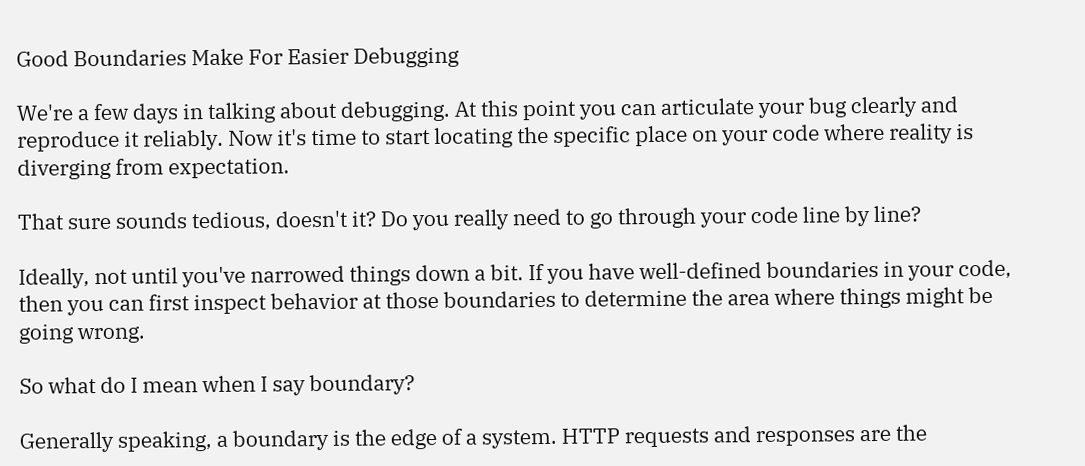Good Boundaries Make For Easier Debugging

We're a few days in talking about debugging. At this point you can articulate your bug clearly and reproduce it reliably. Now it's time to start locating the specific place on your code where reality is diverging from expectation.

That sure sounds tedious, doesn't it? Do you really need to go through your code line by line?

Ideally, not until you've narrowed things down a bit. If you have well-defined boundaries in your code, then you can first inspect behavior at those boundaries to determine the area where things might be going wrong.

So what do I mean when I say boundary?

Generally speaking, a boundary is the edge of a system. HTTP requests and responses are the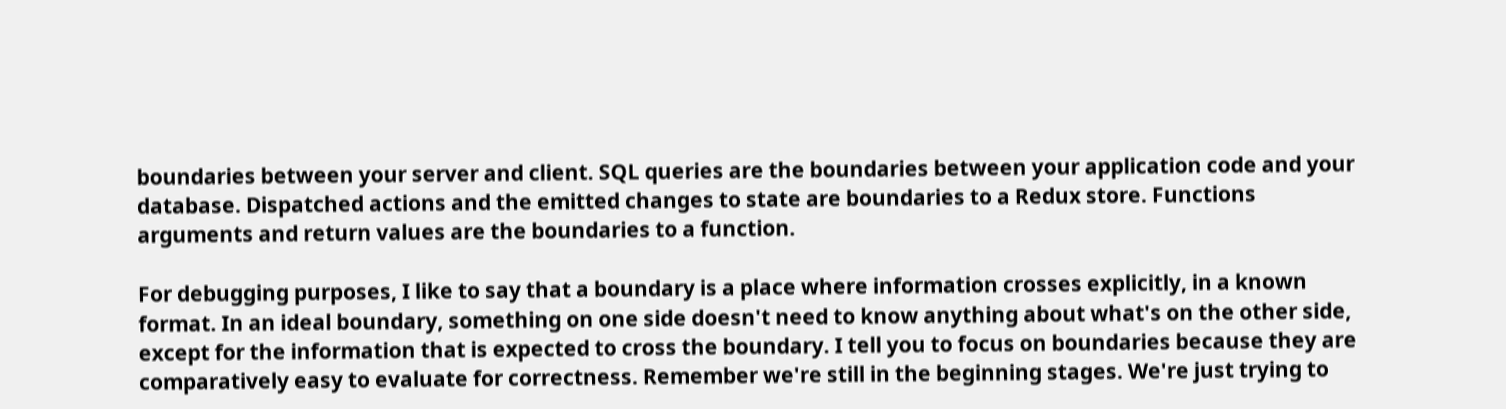boundaries between your server and client. SQL queries are the boundaries between your application code and your database. Dispatched actions and the emitted changes to state are boundaries to a Redux store. Functions arguments and return values are the boundaries to a function.

For debugging purposes, I like to say that a boundary is a place where information crosses explicitly, in a known format. In an ideal boundary, something on one side doesn't need to know anything about what's on the other side, except for the information that is expected to cross the boundary. I tell you to focus on boundaries because they are comparatively easy to evaluate for correctness. Remember we're still in the beginning stages. We're just trying to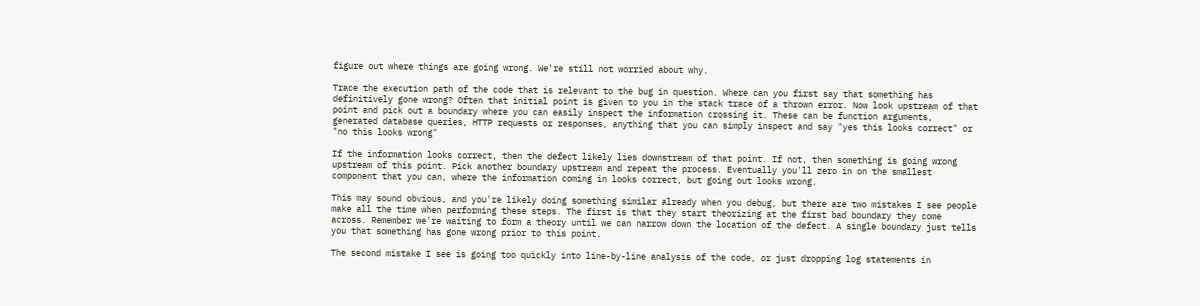figure out where things are going wrong. We're still not worried about why.

Trace the execution path of the code that is relevant to the bug in question. Where can you first say that something has definitively gone wrong? Often that initial point is given to you in the stack trace of a thrown error. Now look upstream of that point and pick out a boundary where you can easily inspect the information crossing it. These can be function arguments, generated database queries, HTTP requests or responses, anything that you can simply inspect and say "yes this looks correct" or "no this looks wrong"

If the information looks correct, then the defect likely lies downstream of that point. If not, then something is going wrong upstream of this point. Pick another boundary upstream and repeat the process. Eventually you'll zero in on the smallest component that you can, where the information coming in looks correct, but going out looks wrong.

This may sound obvious, and you're likely doing something similar already when you debug, but there are two mistakes I see people make all the time when performing these steps. The first is that they start theorizing at the first bad boundary they come across. Remember we're waiting to form a theory until we can narrow down the location of the defect. A single boundary just tells you that something has gone wrong prior to this point.

The second mistake I see is going too quickly into line-by-line analysis of the code, or just dropping log statements in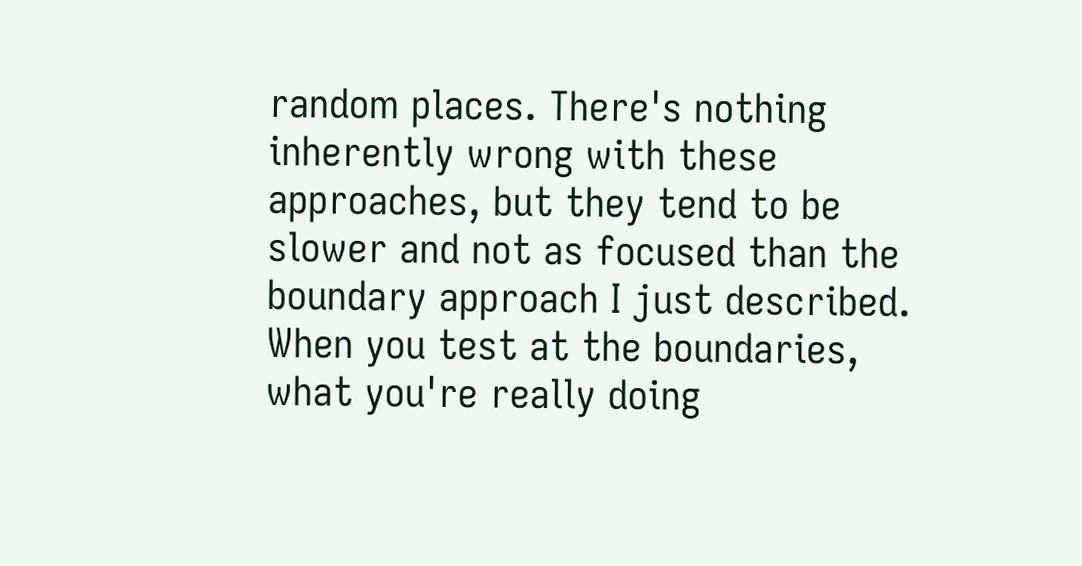random places. There's nothing inherently wrong with these approaches, but they tend to be slower and not as focused than the boundary approach I just described. When you test at the boundaries, what you're really doing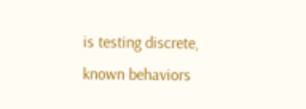is testing discrete, known behaviors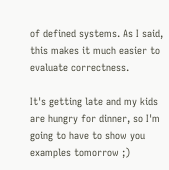of defined systems. As I said, this makes it much easier to evaluate correctness.

It's getting late and my kids are hungry for dinner, so I'm going to have to show you examples tomorrow ;)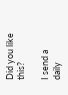Did you like this?

I send a daily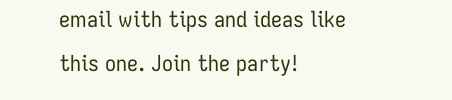email with tips and ideas like this one. Join the party!